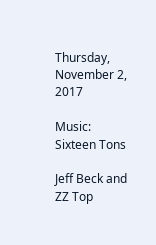Thursday, November 2, 2017

Music: Sixteen Tons

Jeff Beck and ZZ Top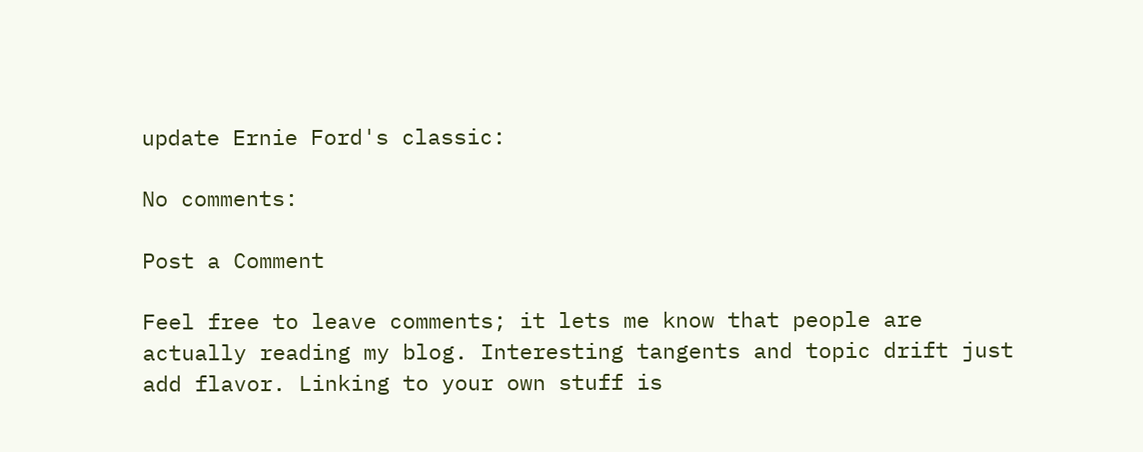update Ernie Ford's classic:

No comments:

Post a Comment

Feel free to leave comments; it lets me know that people are actually reading my blog. Interesting tangents and topic drift just add flavor. Linking to your own stuff is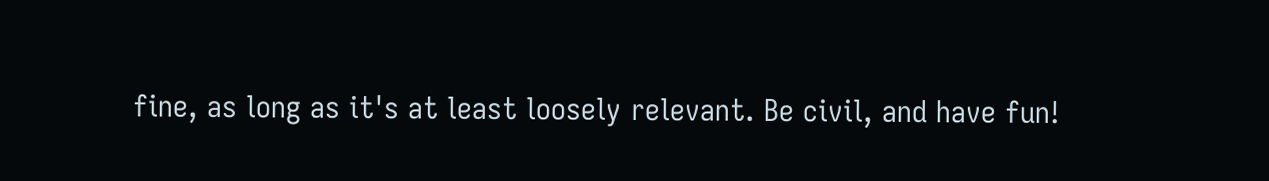fine, as long as it's at least loosely relevant. Be civil, and have fun!